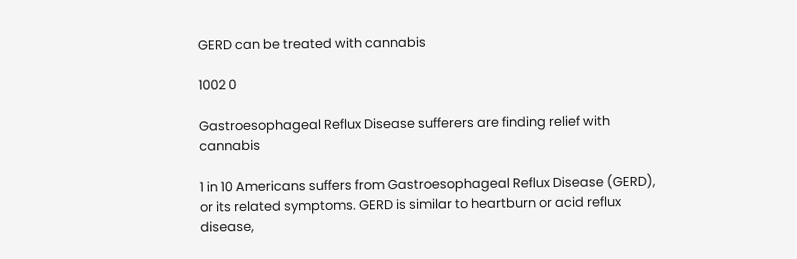GERD can be treated with cannabis

1002 0

Gastroesophageal Reflux Disease sufferers are finding relief with cannabis

1 in 10 Americans suffers from Gastroesophageal Reflux Disease (GERD), or its related symptoms. GERD is similar to heartburn or acid reflux disease,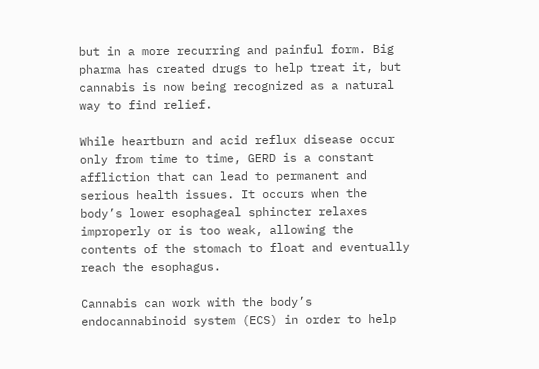but in a more recurring and painful form. Big pharma has created drugs to help treat it, but cannabis is now being recognized as a natural way to find relief.

While heartburn and acid reflux disease occur only from time to time, GERD is a constant affliction that can lead to permanent and serious health issues. It occurs when the body’s lower esophageal sphincter relaxes improperly or is too weak, allowing the contents of the stomach to float and eventually reach the esophagus.

Cannabis can work with the body’s endocannabinoid system (ECS) in order to help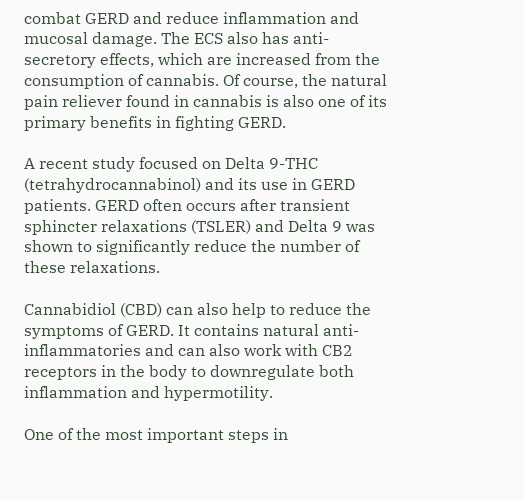combat GERD and reduce inflammation and mucosal damage. The ECS also has anti-secretory effects, which are increased from the consumption of cannabis. Of course, the natural pain reliever found in cannabis is also one of its primary benefits in fighting GERD.

A recent study focused on Delta 9-THC (tetrahydrocannabinol) and its use in GERD patients. GERD often occurs after transient sphincter relaxations (TSLER) and Delta 9 was shown to significantly reduce the number of these relaxations.

Cannabidiol (CBD) can also help to reduce the symptoms of GERD. It contains natural anti-inflammatories and can also work with CB2 receptors in the body to downregulate both inflammation and hypermotility.

One of the most important steps in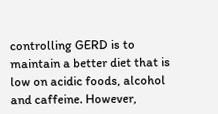controlling GERD is to maintain a better diet that is low on acidic foods, alcohol and caffeine. However,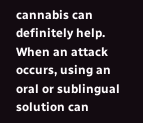cannabis can definitely help. When an attack occurs, using an oral or sublingual solution can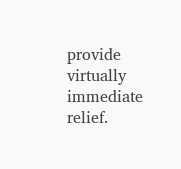provide virtually immediate relief.